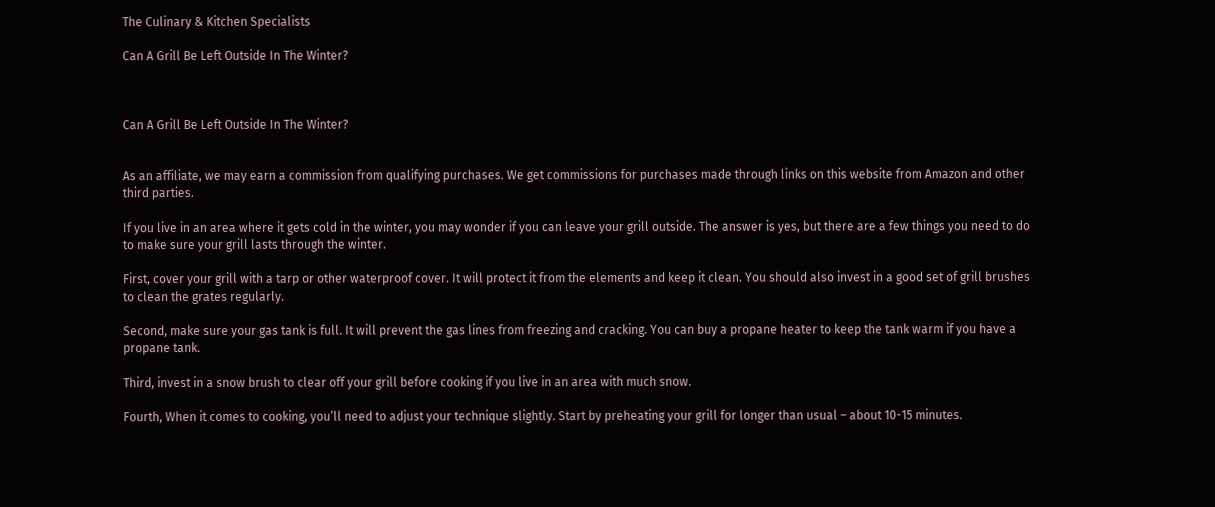The Culinary & Kitchen Specialists

Can A Grill Be Left Outside In The Winter?



Can A Grill Be Left Outside In The Winter?


As an affiliate, we may earn a commission from qualifying purchases. We get commissions for purchases made through links on this website from Amazon and other third parties.

If you live in an area where it gets cold in the winter, you may wonder if you can leave your grill outside. The answer is yes, but there are a few things you need to do to make sure your grill lasts through the winter.

First, cover your grill with a tarp or other waterproof cover. It will protect it from the elements and keep it clean. You should also invest in a good set of grill brushes to clean the grates regularly.

Second, make sure your gas tank is full. It will prevent the gas lines from freezing and cracking. You can buy a propane heater to keep the tank warm if you have a propane tank.

Third, invest in a snow brush to clear off your grill before cooking if you live in an area with much snow.

Fourth, When it comes to cooking, you’ll need to adjust your technique slightly. Start by preheating your grill for longer than usual – about 10-15 minutes.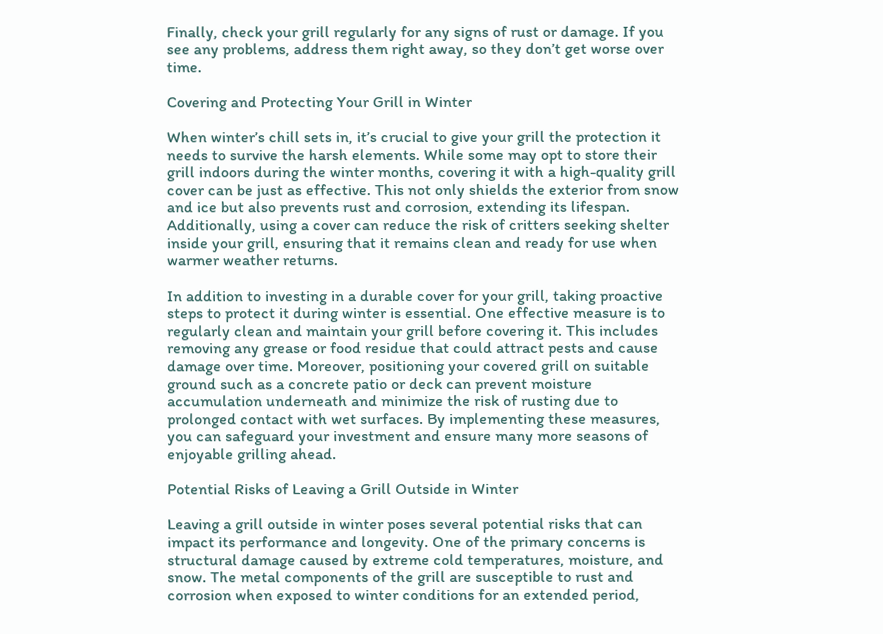Finally, check your grill regularly for any signs of rust or damage. If you see any problems, address them right away, so they don’t get worse over time.

Covering and Protecting Your Grill in Winter

When winter’s chill sets in, it’s crucial to give your grill the protection it needs to survive the harsh elements. While some may opt to store their grill indoors during the winter months, covering it with a high-quality grill cover can be just as effective. This not only shields the exterior from snow and ice but also prevents rust and corrosion, extending its lifespan. Additionally, using a cover can reduce the risk of critters seeking shelter inside your grill, ensuring that it remains clean and ready for use when warmer weather returns.

In addition to investing in a durable cover for your grill, taking proactive steps to protect it during winter is essential. One effective measure is to regularly clean and maintain your grill before covering it. This includes removing any grease or food residue that could attract pests and cause damage over time. Moreover, positioning your covered grill on suitable ground such as a concrete patio or deck can prevent moisture accumulation underneath and minimize the risk of rusting due to prolonged contact with wet surfaces. By implementing these measures, you can safeguard your investment and ensure many more seasons of enjoyable grilling ahead.

Potential Risks of Leaving a Grill Outside in Winter

Leaving a grill outside in winter poses several potential risks that can impact its performance and longevity. One of the primary concerns is structural damage caused by extreme cold temperatures, moisture, and snow. The metal components of the grill are susceptible to rust and corrosion when exposed to winter conditions for an extended period,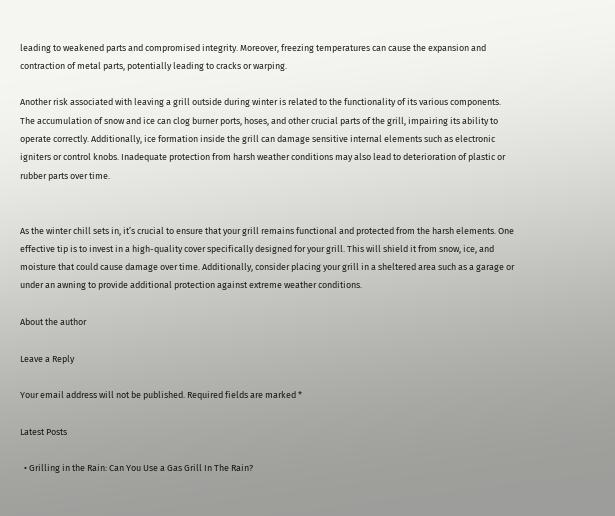leading to weakened parts and compromised integrity. Moreover, freezing temperatures can cause the expansion and contraction of metal parts, potentially leading to cracks or warping.

Another risk associated with leaving a grill outside during winter is related to the functionality of its various components. The accumulation of snow and ice can clog burner ports, hoses, and other crucial parts of the grill, impairing its ability to operate correctly. Additionally, ice formation inside the grill can damage sensitive internal elements such as electronic igniters or control knobs. Inadequate protection from harsh weather conditions may also lead to deterioration of plastic or rubber parts over time.


As the winter chill sets in, it’s crucial to ensure that your grill remains functional and protected from the harsh elements. One effective tip is to invest in a high-quality cover specifically designed for your grill. This will shield it from snow, ice, and moisture that could cause damage over time. Additionally, consider placing your grill in a sheltered area such as a garage or under an awning to provide additional protection against extreme weather conditions.

About the author

Leave a Reply

Your email address will not be published. Required fields are marked *

Latest Posts

  • Grilling in the Rain: Can You Use a Gas Grill In The Rain?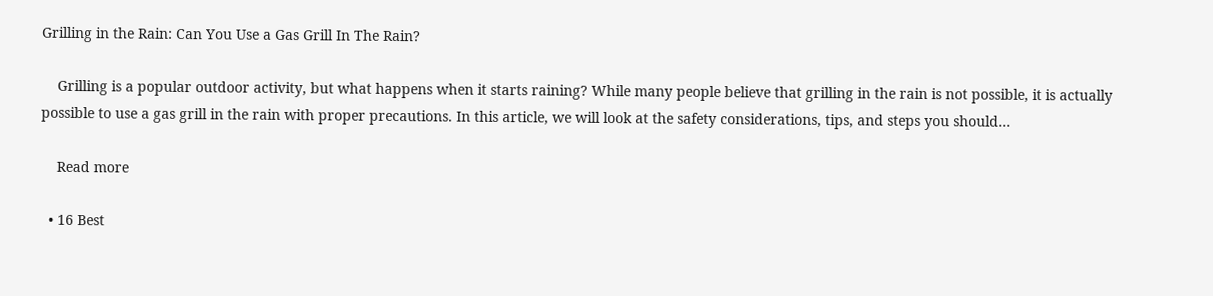Grilling in the Rain: Can You Use a Gas Grill In The Rain?

    Grilling is a popular outdoor activity, but what happens when it starts raining? While many people believe that grilling in the rain is not possible, it is actually possible to use a gas grill in the rain with proper precautions. In this article, we will look at the safety considerations, tips, and steps you should…

    Read more

  • 16 Best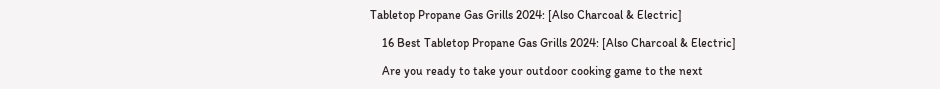Tabletop Propane Gas Grills 2024: [Also Charcoal & Electric]

    16 Best Tabletop Propane Gas Grills 2024: [Also Charcoal & Electric]

    Are you ready to take your outdoor cooking game to the next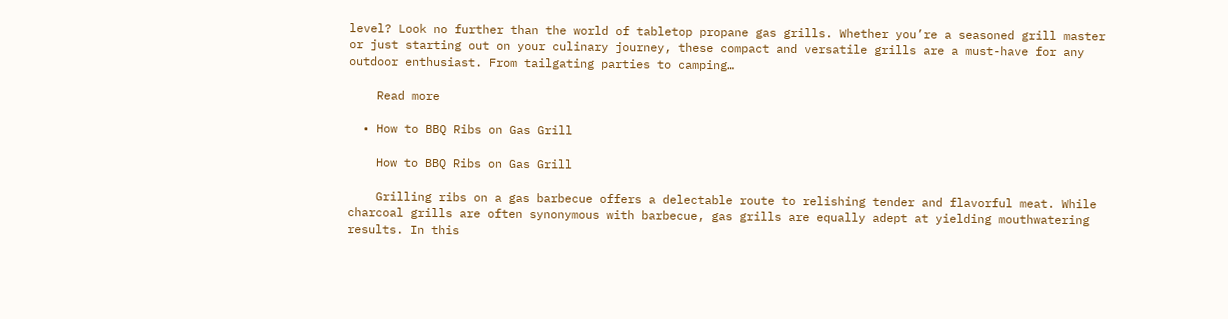level? Look no further than the world of tabletop propane gas grills. Whether you’re a seasoned grill master or just starting out on your culinary journey, these compact and versatile grills are a must-have for any outdoor enthusiast. From tailgating parties to camping…

    Read more

  • How to BBQ Ribs on Gas Grill

    How to BBQ Ribs on Gas Grill

    Grilling ribs on a gas barbecue offers a delectable route to relishing tender and flavorful meat. While charcoal grills are often synonymous with barbecue, gas grills are equally adept at yielding mouthwatering results. In this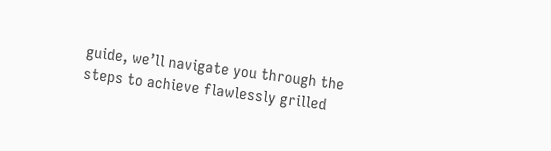guide, we’ll navigate you through the steps to achieve flawlessly grilled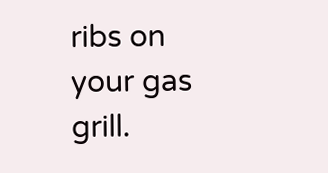ribs on your gas grill.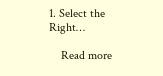1. Select the Right…

    Read more